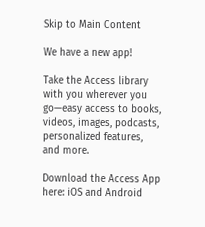Skip to Main Content

We have a new app!

Take the Access library with you wherever you go—easy access to books, videos, images, podcasts, personalized features, and more.

Download the Access App here: iOS and Android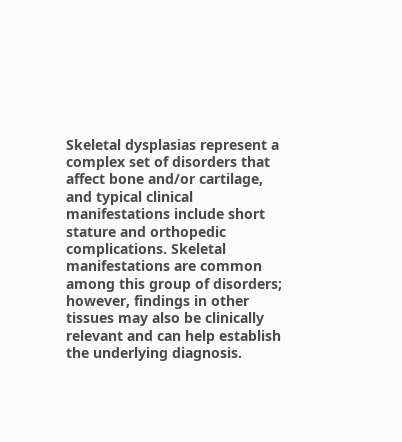Skeletal dysplasias represent a complex set of disorders that affect bone and/or cartilage, and typical clinical manifestations include short stature and orthopedic complications. Skeletal manifestations are common among this group of disorders; however, findings in other tissues may also be clinically relevant and can help establish the underlying diagnosis.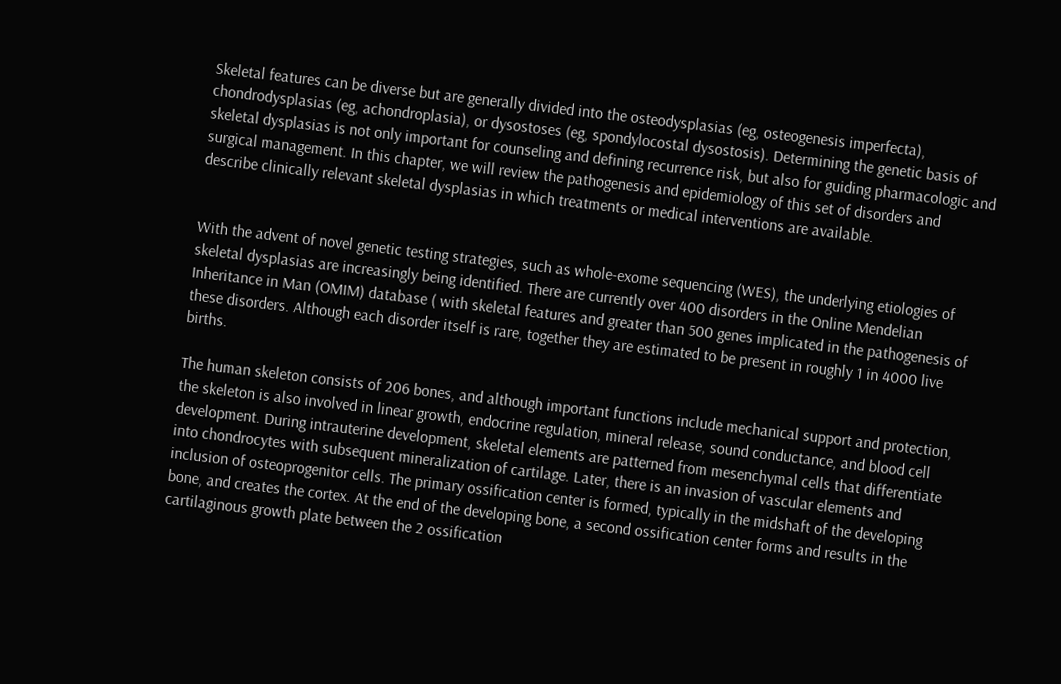Skeletal features can be diverse but are generally divided into the osteodysplasias (eg, osteogenesis imperfecta), chondrodysplasias (eg, achondroplasia), or dysostoses (eg, spondylocostal dysostosis). Determining the genetic basis of skeletal dysplasias is not only important for counseling and defining recurrence risk, but also for guiding pharmacologic and surgical management. In this chapter, we will review the pathogenesis and epidemiology of this set of disorders and describe clinically relevant skeletal dysplasias in which treatments or medical interventions are available.


With the advent of novel genetic testing strategies, such as whole-exome sequencing (WES), the underlying etiologies of skeletal dysplasias are increasingly being identified. There are currently over 400 disorders in the Online Mendelian Inheritance in Man (OMIM) database ( with skeletal features and greater than 500 genes implicated in the pathogenesis of these disorders. Although each disorder itself is rare, together they are estimated to be present in roughly 1 in 4000 live births.

The human skeleton consists of 206 bones, and although important functions include mechanical support and protection, the skeleton is also involved in linear growth, endocrine regulation, mineral release, sound conductance, and blood cell development. During intrauterine development, skeletal elements are patterned from mesenchymal cells that differentiate into chondrocytes with subsequent mineralization of cartilage. Later, there is an invasion of vascular elements and inclusion of osteoprogenitor cells. The primary ossification center is formed, typically in the midshaft of the developing bone, and creates the cortex. At the end of the developing bone, a second ossification center forms and results in the cartilaginous growth plate between the 2 ossification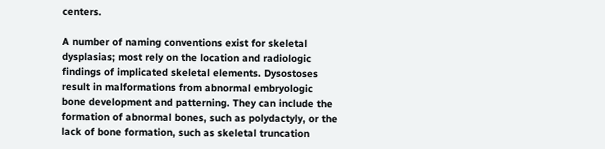centers.

A number of naming conventions exist for skeletal dysplasias; most rely on the location and radiologic findings of implicated skeletal elements. Dysostoses result in malformations from abnormal embryologic bone development and patterning. They can include the formation of abnormal bones, such as polydactyly, or the lack of bone formation, such as skeletal truncation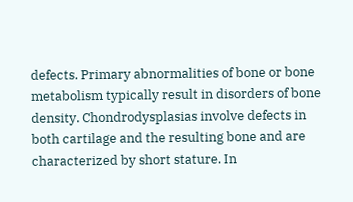defects. Primary abnormalities of bone or bone metabolism typically result in disorders of bone density. Chondrodysplasias involve defects in both cartilage and the resulting bone and are characterized by short stature. In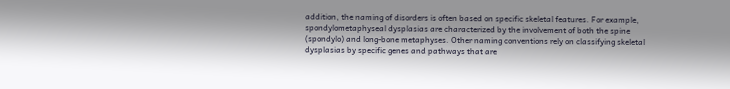addition, the naming of disorders is often based on specific skeletal features. For example, spondylometaphyseal dysplasias are characterized by the involvement of both the spine (spondylo) and long-bone metaphyses. Other naming conventions rely on classifying skeletal dysplasias by specific genes and pathways that are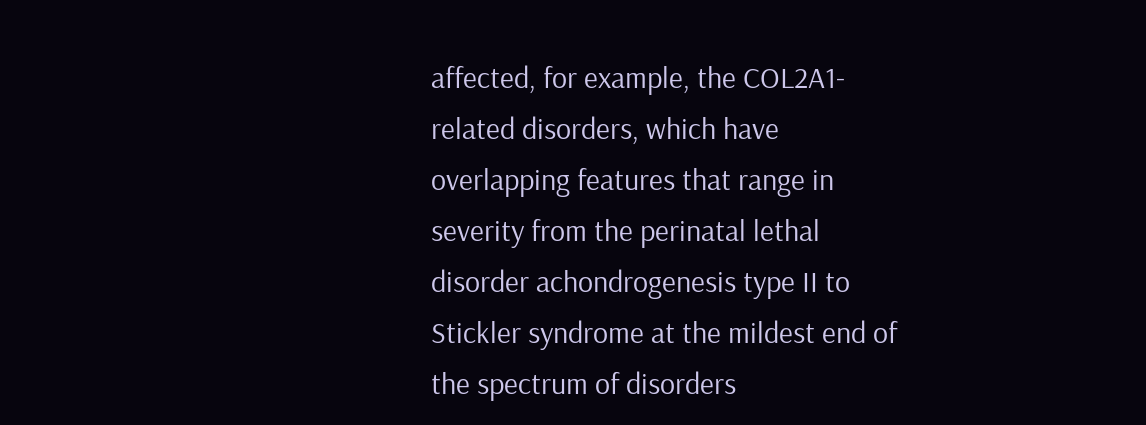affected, for example, the COL2A1-related disorders, which have overlapping features that range in severity from the perinatal lethal disorder achondrogenesis type II to Stickler syndrome at the mildest end of the spectrum of disorders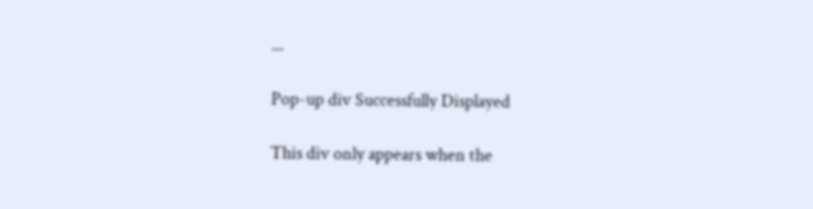...

Pop-up div Successfully Displayed

This div only appears when the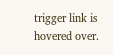trigger link is hovered over.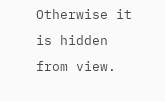Otherwise it is hidden from view.